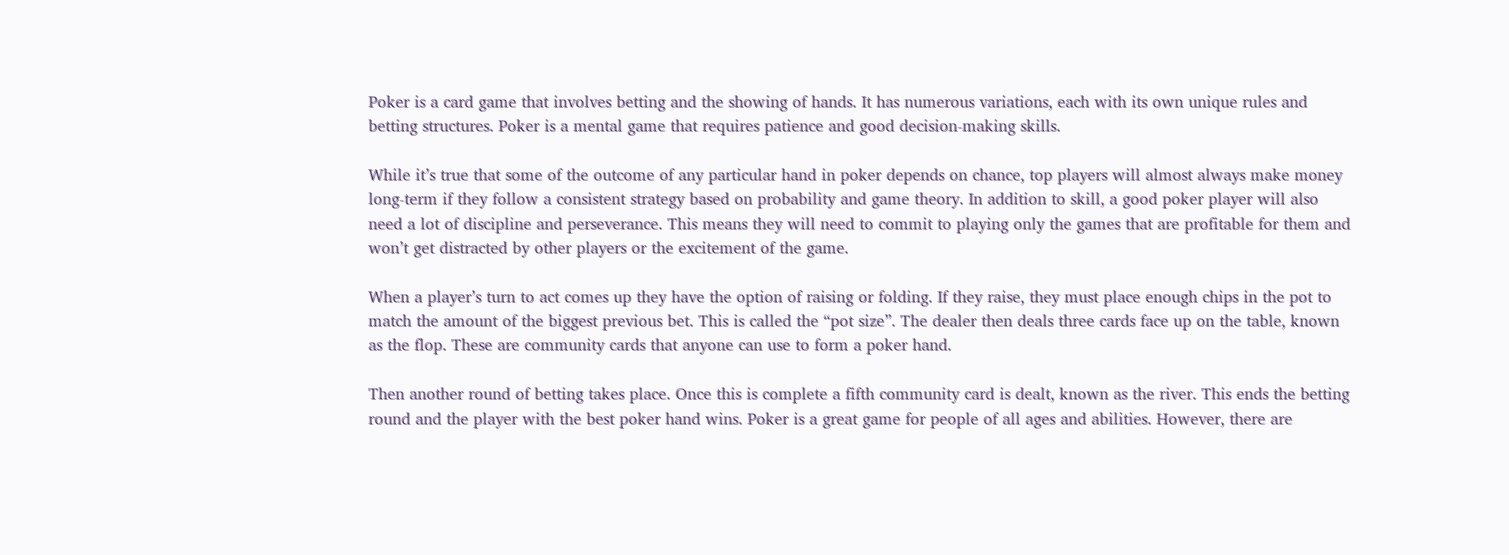Poker is a card game that involves betting and the showing of hands. It has numerous variations, each with its own unique rules and betting structures. Poker is a mental game that requires patience and good decision-making skills.

While it’s true that some of the outcome of any particular hand in poker depends on chance, top players will almost always make money long-term if they follow a consistent strategy based on probability and game theory. In addition to skill, a good poker player will also need a lot of discipline and perseverance. This means they will need to commit to playing only the games that are profitable for them and won’t get distracted by other players or the excitement of the game.

When a player’s turn to act comes up they have the option of raising or folding. If they raise, they must place enough chips in the pot to match the amount of the biggest previous bet. This is called the “pot size”. The dealer then deals three cards face up on the table, known as the flop. These are community cards that anyone can use to form a poker hand.

Then another round of betting takes place. Once this is complete a fifth community card is dealt, known as the river. This ends the betting round and the player with the best poker hand wins. Poker is a great game for people of all ages and abilities. However, there are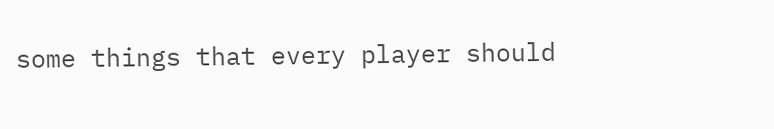some things that every player should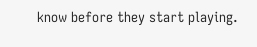know before they start playing.